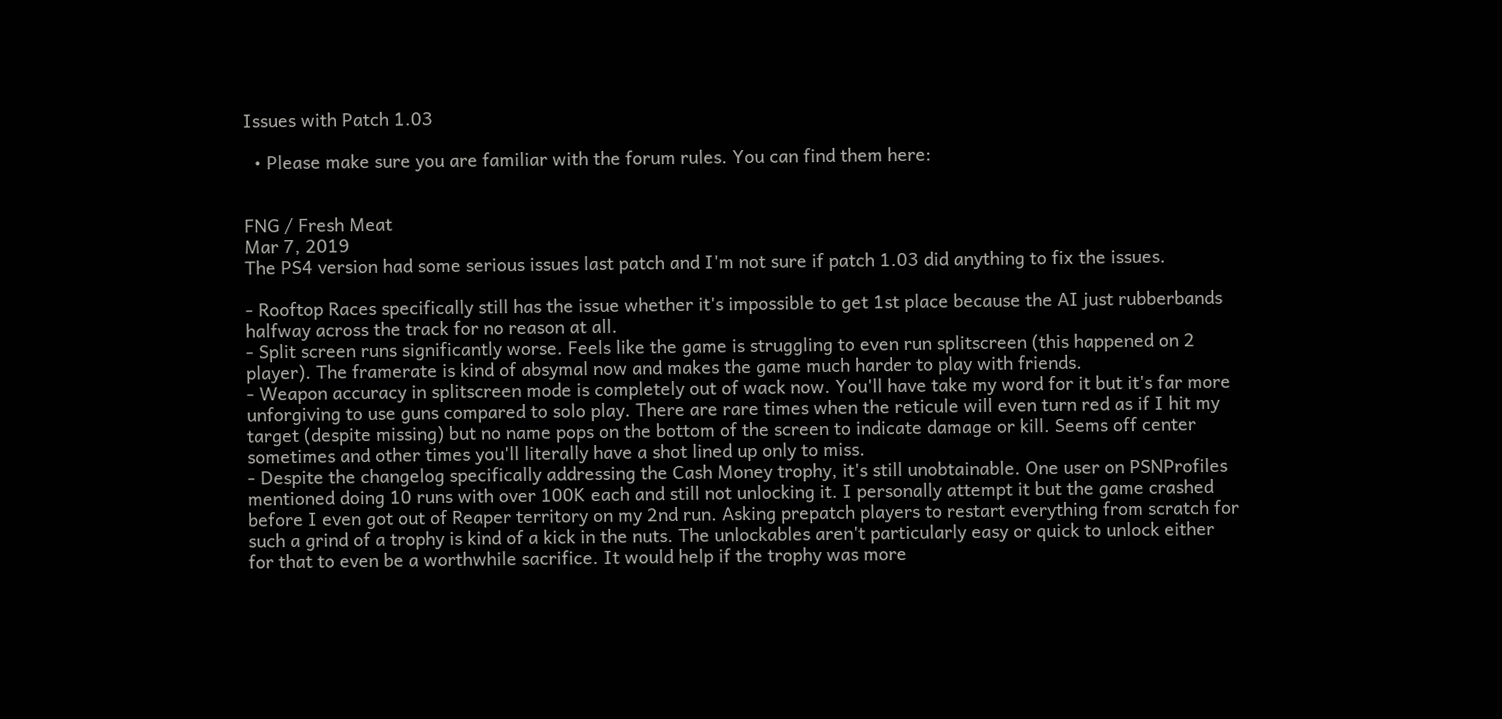Issues with Patch 1.03

  • Please make sure you are familiar with the forum rules. You can find them here:


FNG / Fresh Meat
Mar 7, 2019
The PS4 version had some serious issues last patch and I'm not sure if patch 1.03 did anything to fix the issues.

- Rooftop Races specifically still has the issue whether it's impossible to get 1st place because the AI just rubberbands halfway across the track for no reason at all.
- Split screen runs significantly worse. Feels like the game is struggling to even run splitscreen (this happened on 2 player). The framerate is kind of absymal now and makes the game much harder to play with friends.
- Weapon accuracy in splitscreen mode is completely out of wack now. You'll have take my word for it but it's far more unforgiving to use guns compared to solo play. There are rare times when the reticule will even turn red as if I hit my target (despite missing) but no name pops on the bottom of the screen to indicate damage or kill. Seems off center sometimes and other times you'll literally have a shot lined up only to miss.
- Despite the changelog specifically addressing the Cash Money trophy, it's still unobtainable. One user on PSNProfiles mentioned doing 10 runs with over 100K each and still not unlocking it. I personally attempt it but the game crashed before I even got out of Reaper territory on my 2nd run. Asking prepatch players to restart everything from scratch for such a grind of a trophy is kind of a kick in the nuts. The unlockables aren't particularly easy or quick to unlock either for that to even be a worthwhile sacrifice. It would help if the trophy was more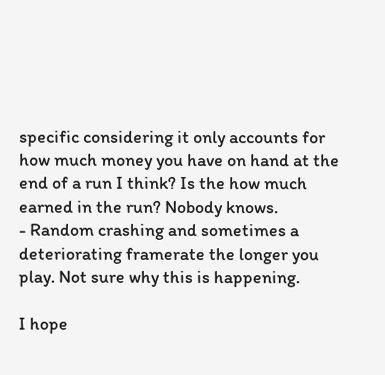specific considering it only accounts for how much money you have on hand at the end of a run I think? Is the how much earned in the run? Nobody knows.
- Random crashing and sometimes a deteriorating framerate the longer you play. Not sure why this is happening.

I hope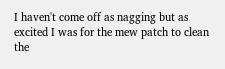I haven't come off as nagging but as excited I was for the mew patch to clean the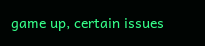game up, certain issues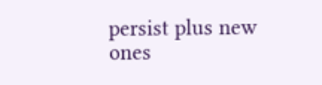persist plus new ones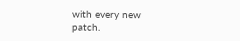with every new patch.